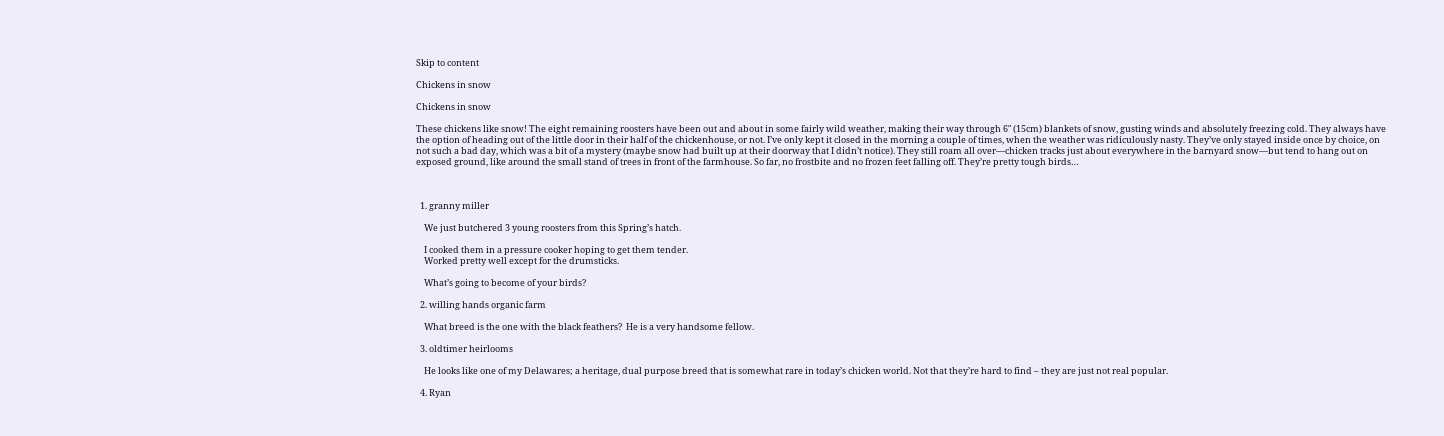Skip to content

Chickens in snow

Chickens in snow

These chickens like snow! The eight remaining roosters have been out and about in some fairly wild weather, making their way through 6″ (15cm) blankets of snow, gusting winds and absolutely freezing cold. They always have the option of heading out of the little door in their half of the chickenhouse, or not. I’ve only kept it closed in the morning a couple of times, when the weather was ridiculously nasty. They’ve only stayed inside once by choice, on not such a bad day, which was a bit of a mystery (maybe snow had built up at their doorway that I didn’t notice). They still roam all over—chicken tracks just about everywhere in the barnyard snow—but tend to hang out on exposed ground, like around the small stand of trees in front of the farmhouse. So far, no frostbite and no frozen feet falling off. They’re pretty tough birds…



  1. granny miller

    We just butchered 3 young roosters from this Spring’s hatch.

    I cooked them in a pressure cooker hoping to get them tender.
    Worked pretty well except for the drumsticks.

    What’s going to become of your birds?

  2. willing hands organic farm

    What breed is the one with the black feathers?  He is a very handsome fellow.

  3. oldtimer heirlooms

    He looks like one of my Delawares; a heritage, dual purpose breed that is somewhat rare in today’s chicken world. Not that they’re hard to find – they are just not real popular.

  4. Ryan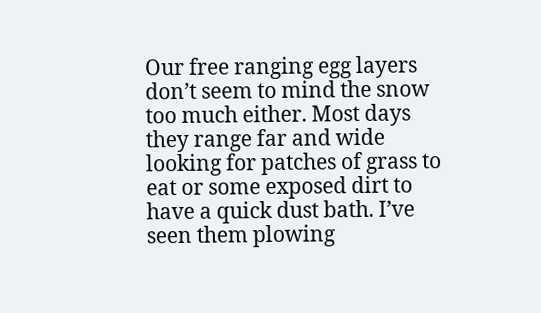Our free ranging egg layers don’t seem to mind the snow too much either. Most days they range far and wide looking for patches of grass to eat or some exposed dirt to have a quick dust bath. I’ve seen them plowing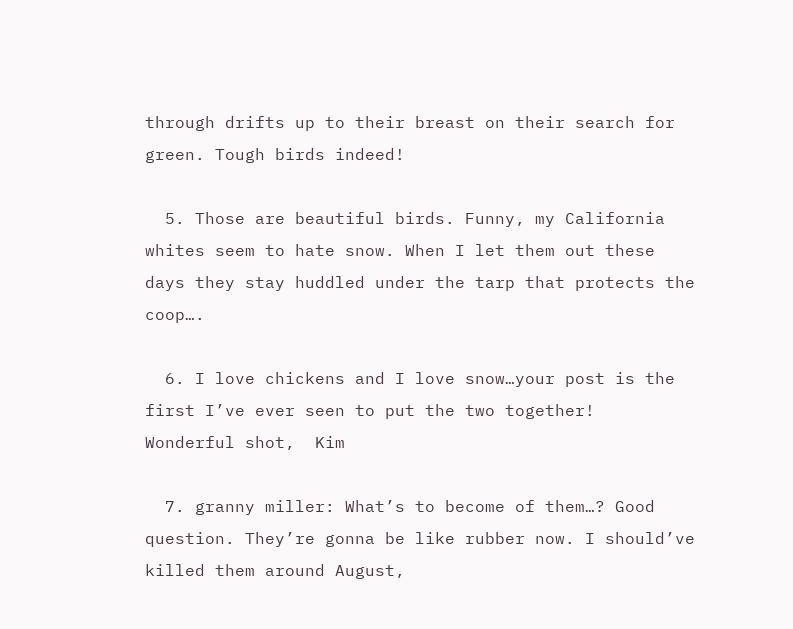through drifts up to their breast on their search for green. Tough birds indeed!

  5. Those are beautiful birds. Funny, my California whites seem to hate snow. When I let them out these days they stay huddled under the tarp that protects the coop….

  6. I love chickens and I love snow…your post is the first I’ve ever seen to put the two together!  Wonderful shot,  Kim

  7. granny miller: What’s to become of them…? Good question. They’re gonna be like rubber now. I should’ve killed them around August,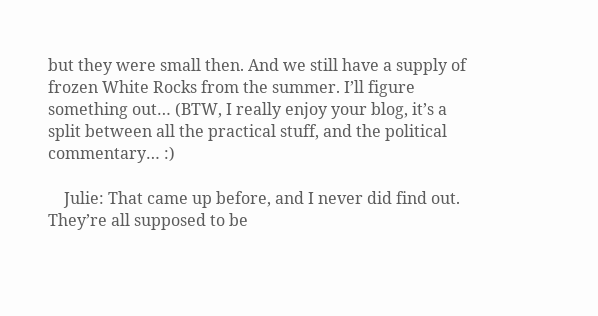but they were small then. And we still have a supply of frozen White Rocks from the summer. I’ll figure something out… (BTW, I really enjoy your blog, it’s a split between all the practical stuff, and the political commentary… :)

    Julie: That came up before, and I never did find out. They’re all supposed to be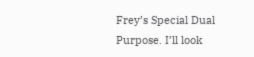Frey’s Special Dual Purpose. I’ll look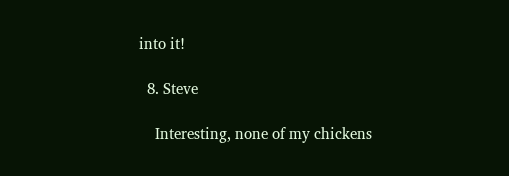into it!

  8. Steve

    Interesting, none of my chickens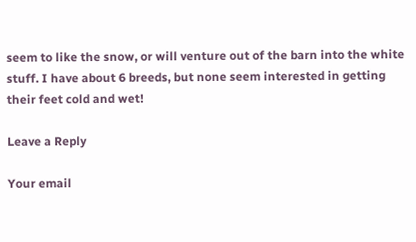seem to like the snow, or will venture out of the barn into the white stuff. I have about 6 breeds, but none seem interested in getting their feet cold and wet!

Leave a Reply

Your email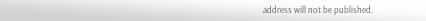address will not be published.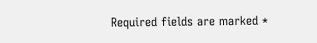Required fields are marked *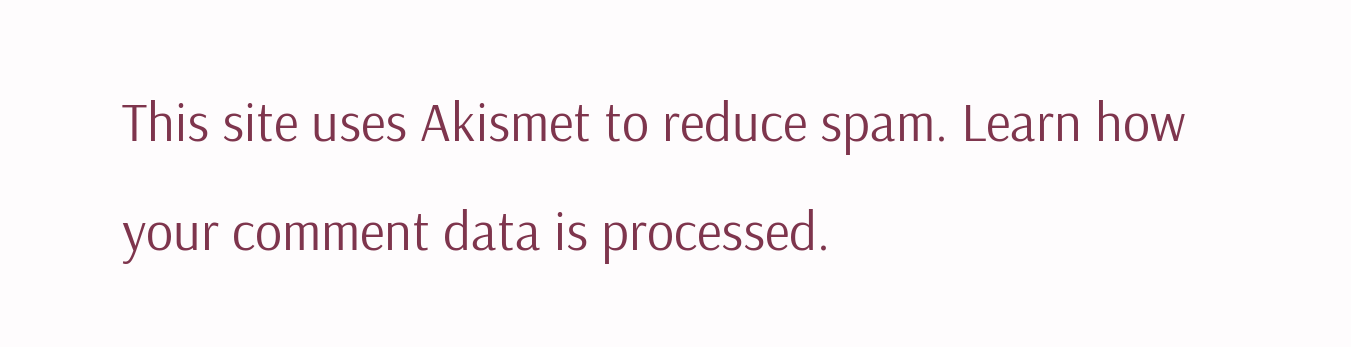This site uses Akismet to reduce spam. Learn how your comment data is processed.